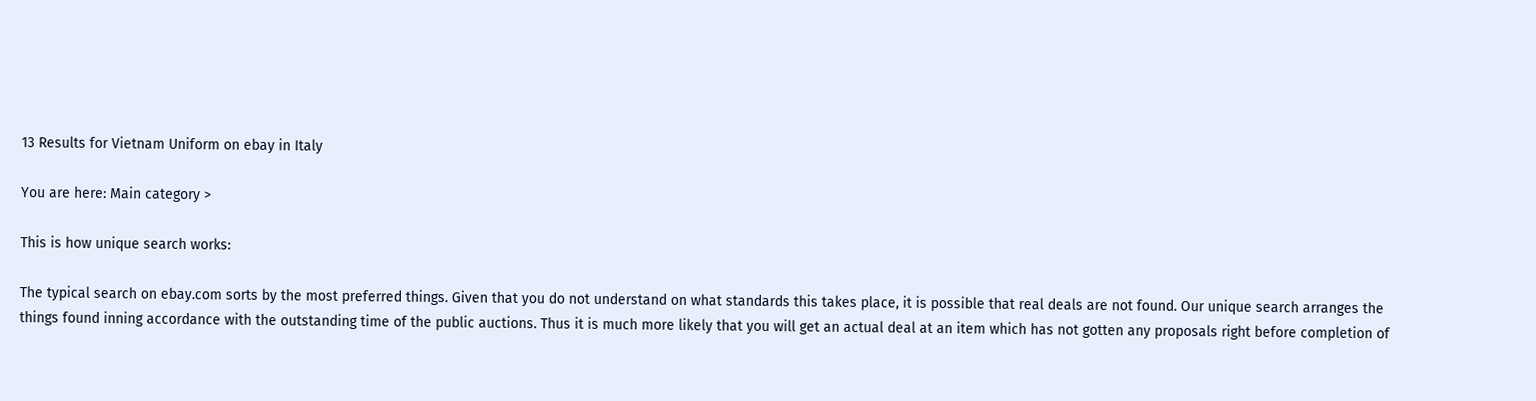13 Results for Vietnam Uniform on ebay in Italy

You are here: Main category >

This is how unique search works:

The typical search on ebay.com sorts by the most preferred things. Given that you do not understand on what standards this takes place, it is possible that real deals are not found. Our unique search arranges the things found inning accordance with the outstanding time of the public auctions. Thus it is much more likely that you will get an actual deal at an item which has not gotten any proposals right before completion of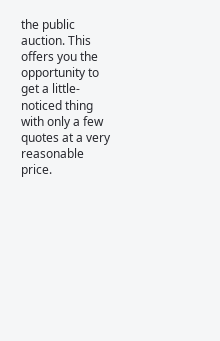the public auction. This offers you the opportunity to get a little-noticed thing with only a few quotes at a very reasonable price.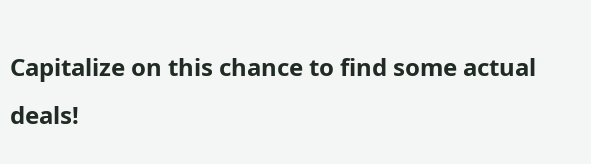Capitalize on this chance to find some actual deals!